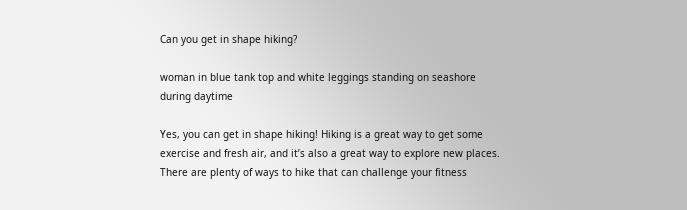Can you get in shape hiking?

woman in blue tank top and white leggings standing on seashore during daytime

Yes, you can get in shape hiking! Hiking is a great way to get some exercise and fresh air, and it’s also a great way to explore new places. There are plenty of ways to hike that can challenge your fitness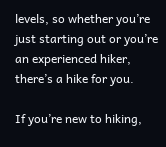levels, so whether you’re just starting out or you’re an experienced hiker, there’s a hike for you.

If you’re new to hiking,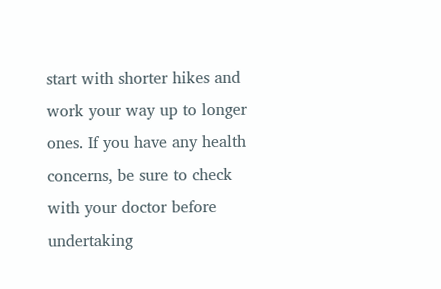start with shorter hikes and work your way up to longer ones. If you have any health concerns, be sure to check with your doctor before undertaking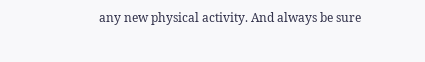any new physical activity. And always be sure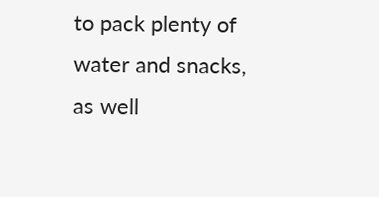to pack plenty of water and snacks, as well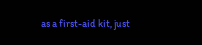as a first-aid kit, just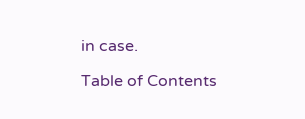in case.

Table of Contents